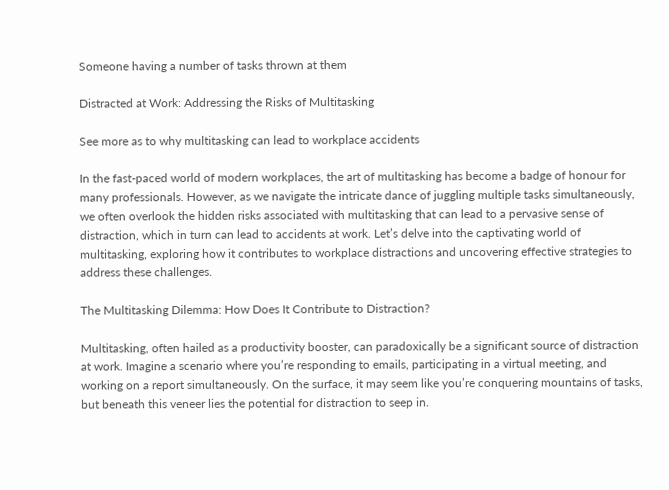Someone having a number of tasks thrown at them

Distracted at Work: Addressing the Risks of Multitasking

See more as to why multitasking can lead to workplace accidents

In the fast-paced world of modern workplaces, the art of multitasking has become a badge of honour for many professionals. However, as we navigate the intricate dance of juggling multiple tasks simultaneously, we often overlook the hidden risks associated with multitasking that can lead to a pervasive sense of distraction, which in turn can lead to accidents at work. Let’s delve into the captivating world of multitasking, exploring how it contributes to workplace distractions and uncovering effective strategies to address these challenges.

The Multitasking Dilemma: How Does It Contribute to Distraction?

Multitasking, often hailed as a productivity booster, can paradoxically be a significant source of distraction at work. Imagine a scenario where you’re responding to emails, participating in a virtual meeting, and working on a report simultaneously. On the surface, it may seem like you’re conquering mountains of tasks, but beneath this veneer lies the potential for distraction to seep in.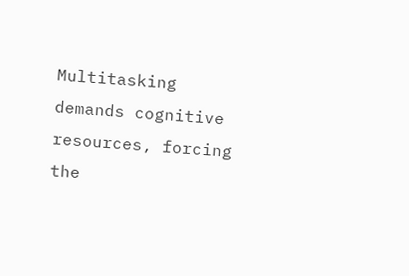Multitasking demands cognitive resources, forcing the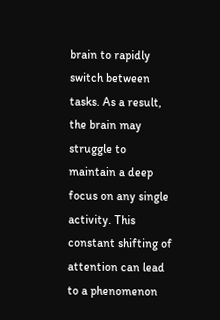brain to rapidly switch between tasks. As a result, the brain may struggle to maintain a deep focus on any single activity. This constant shifting of attention can lead to a phenomenon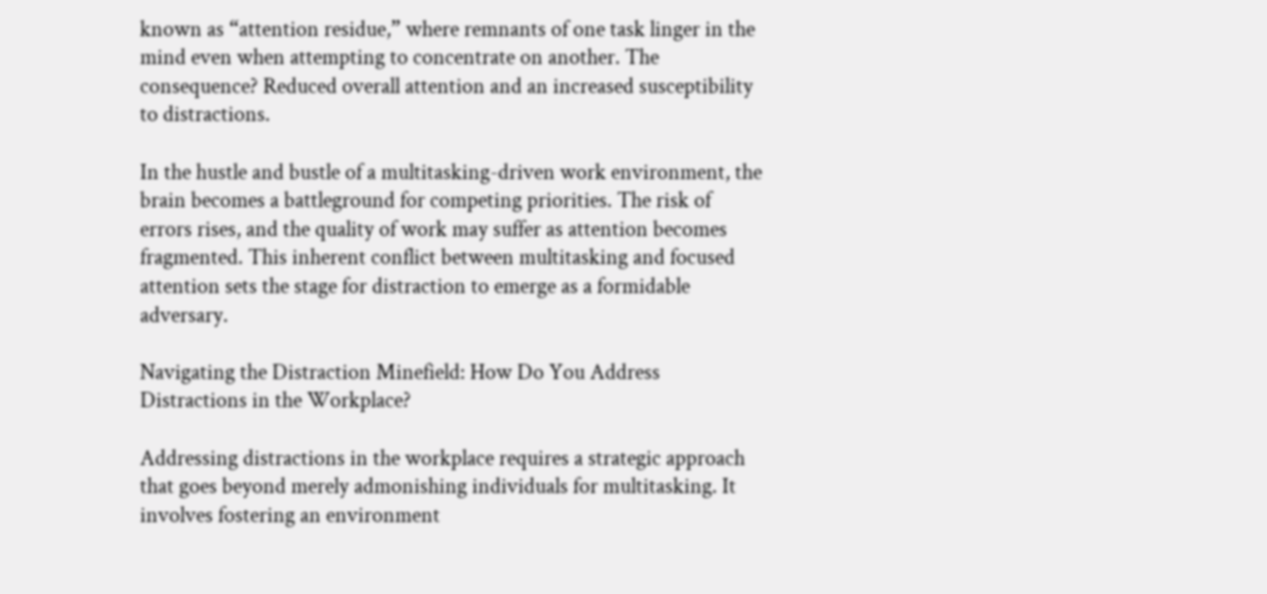known as “attention residue,” where remnants of one task linger in the mind even when attempting to concentrate on another. The consequence? Reduced overall attention and an increased susceptibility to distractions.

In the hustle and bustle of a multitasking-driven work environment, the brain becomes a battleground for competing priorities. The risk of errors rises, and the quality of work may suffer as attention becomes fragmented. This inherent conflict between multitasking and focused attention sets the stage for distraction to emerge as a formidable adversary.

Navigating the Distraction Minefield: How Do You Address Distractions in the Workplace?

Addressing distractions in the workplace requires a strategic approach that goes beyond merely admonishing individuals for multitasking. It involves fostering an environment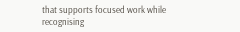that supports focused work while recognising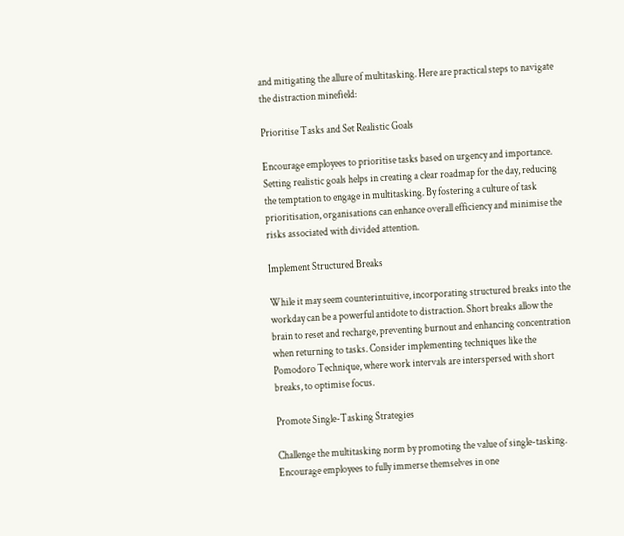and mitigating the allure of multitasking. Here are practical steps to navigate the distraction minefield:

Prioritise Tasks and Set Realistic Goals

Encourage employees to prioritise tasks based on urgency and importance. Setting realistic goals helps in creating a clear roadmap for the day, reducing the temptation to engage in multitasking. By fostering a culture of task prioritisation, organisations can enhance overall efficiency and minimise the risks associated with divided attention.

Implement Structured Breaks

While it may seem counterintuitive, incorporating structured breaks into the workday can be a powerful antidote to distraction. Short breaks allow the brain to reset and recharge, preventing burnout and enhancing concentration when returning to tasks. Consider implementing techniques like the Pomodoro Technique, where work intervals are interspersed with short breaks, to optimise focus.

Promote Single-Tasking Strategies

Challenge the multitasking norm by promoting the value of single-tasking. Encourage employees to fully immerse themselves in one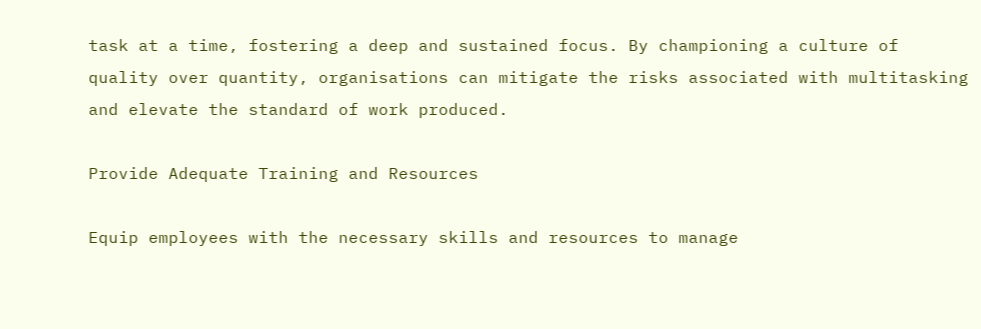task at a time, fostering a deep and sustained focus. By championing a culture of quality over quantity, organisations can mitigate the risks associated with multitasking and elevate the standard of work produced.

Provide Adequate Training and Resources

Equip employees with the necessary skills and resources to manage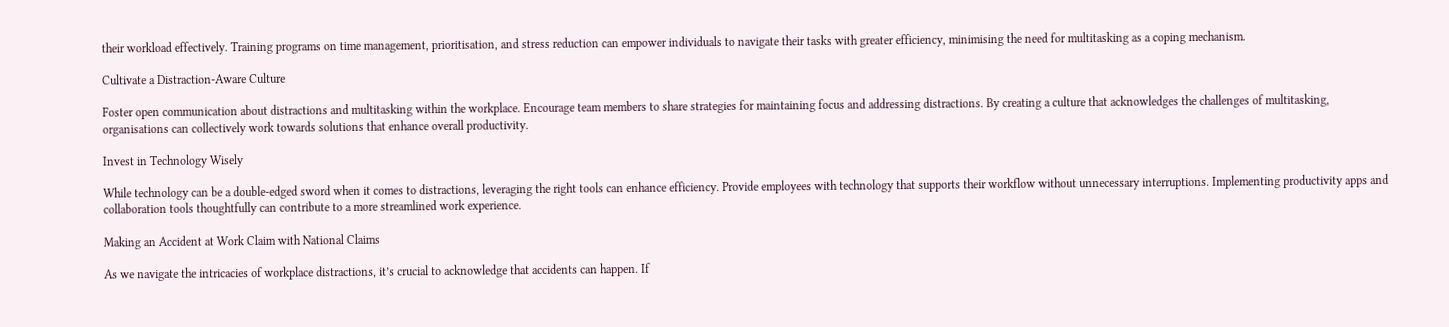their workload effectively. Training programs on time management, prioritisation, and stress reduction can empower individuals to navigate their tasks with greater efficiency, minimising the need for multitasking as a coping mechanism.

Cultivate a Distraction-Aware Culture

Foster open communication about distractions and multitasking within the workplace. Encourage team members to share strategies for maintaining focus and addressing distractions. By creating a culture that acknowledges the challenges of multitasking, organisations can collectively work towards solutions that enhance overall productivity.

Invest in Technology Wisely

While technology can be a double-edged sword when it comes to distractions, leveraging the right tools can enhance efficiency. Provide employees with technology that supports their workflow without unnecessary interruptions. Implementing productivity apps and collaboration tools thoughtfully can contribute to a more streamlined work experience.

Making an Accident at Work Claim with National Claims

As we navigate the intricacies of workplace distractions, it’s crucial to acknowledge that accidents can happen. If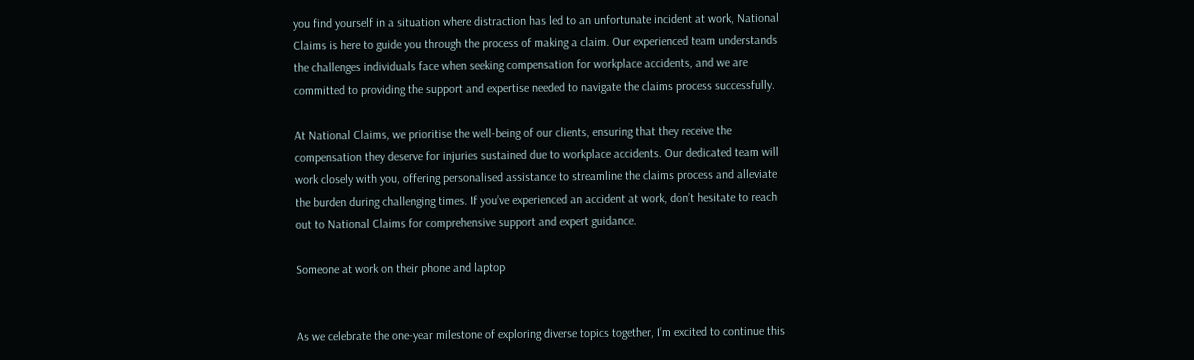you find yourself in a situation where distraction has led to an unfortunate incident at work, National Claims is here to guide you through the process of making a claim. Our experienced team understands the challenges individuals face when seeking compensation for workplace accidents, and we are committed to providing the support and expertise needed to navigate the claims process successfully.

At National Claims, we prioritise the well-being of our clients, ensuring that they receive the compensation they deserve for injuries sustained due to workplace accidents. Our dedicated team will work closely with you, offering personalised assistance to streamline the claims process and alleviate the burden during challenging times. If you’ve experienced an accident at work, don’t hesitate to reach out to National Claims for comprehensive support and expert guidance.

Someone at work on their phone and laptop


As we celebrate the one-year milestone of exploring diverse topics together, I’m excited to continue this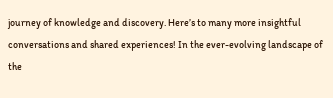journey of knowledge and discovery. Here’s to many more insightful conversations and shared experiences! In the ever-evolving landscape of the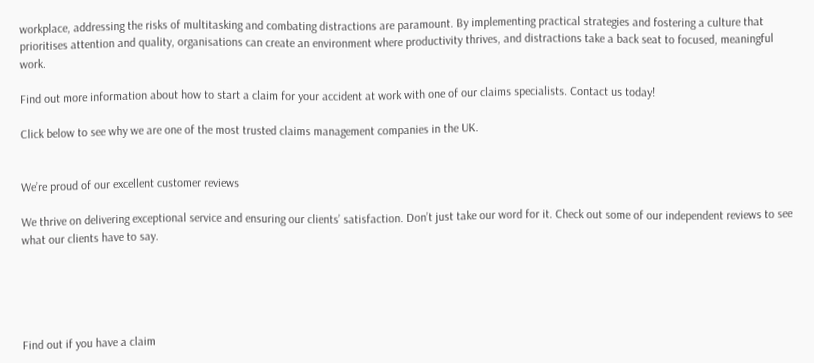workplace, addressing the risks of multitasking and combating distractions are paramount. By implementing practical strategies and fostering a culture that prioritises attention and quality, organisations can create an environment where productivity thrives, and distractions take a back seat to focused, meaningful work.

Find out more information about how to start a claim for your accident at work with one of our claims specialists. Contact us today!

Click below to see why we are one of the most trusted claims management companies in the UK.


We’re proud of our excellent customer reviews

We thrive on delivering exceptional service and ensuring our clients’ satisfaction. Don’t just take our word for it. Check out some of our independent reviews to see what our clients have to say.





Find out if you have a claim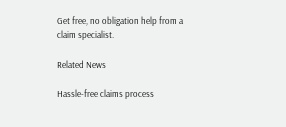Get free, no obligation help from a claim specialist.

Related News

Hassle-free claims process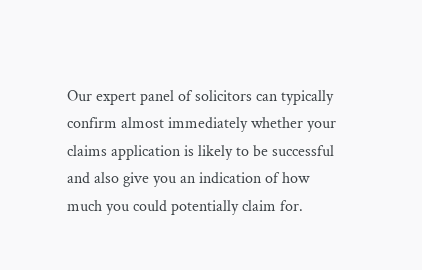Our expert panel of solicitors can typically confirm almost immediately whether your claims application is likely to be successful and also give you an indication of how much you could potentially claim for.